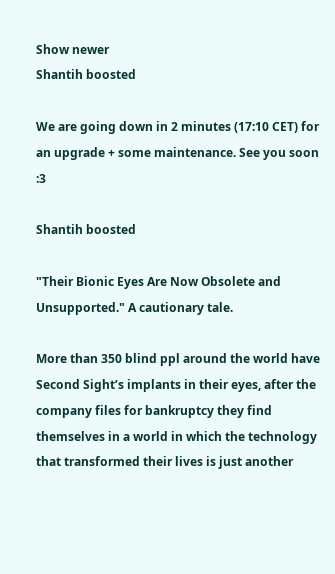Show newer
Shantih boosted

We are going down in 2 minutes (17:10 CET) for an upgrade + some maintenance. See you soon :3

Shantih boosted

"Their Bionic Eyes Are Now Obsolete and Unsupported." A cautionary tale.

More than 350 blind ppl around the world have Second Sight’s implants in their eyes, after the company files for bankruptcy they find themselves in a world in which the technology that transformed their lives is just another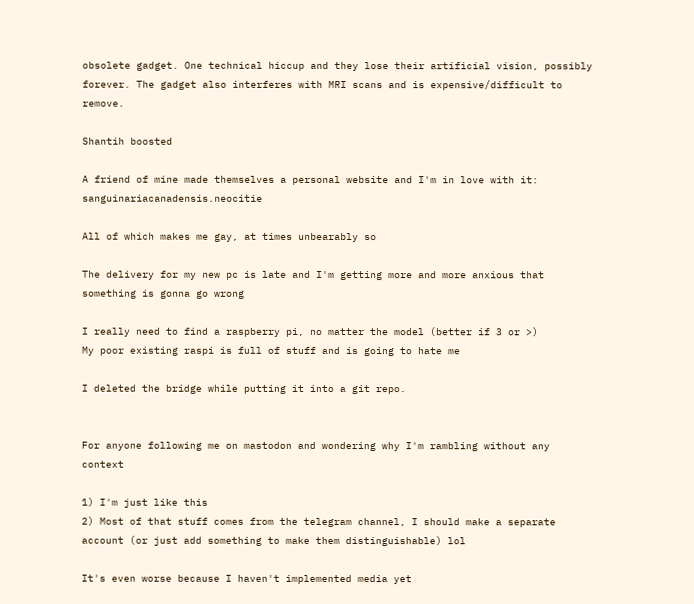obsolete gadget. One technical hiccup and they lose their artificial vision, possibly forever. The gadget also interferes with MRI scans and is expensive/difficult to remove.

Shantih boosted

A friend of mine made themselves a personal website and I'm in love with it: sanguinariacanadensis.neocitie

All of which makes me gay, at times unbearably so

The delivery for my new pc is late and I'm getting more and more anxious that something is gonna go wrong

I really need to find a raspberry pi, no matter the model (better if 3 or >)
My poor existing raspi is full of stuff and is going to hate me

I deleted the bridge while putting it into a git repo.


For anyone following me on mastodon and wondering why I'm rambling without any context

1) I'm just like this
2) Most of that stuff comes from the telegram channel, I should make a separate account (or just add something to make them distinguishable) lol

It's even worse because I haven't implemented media yet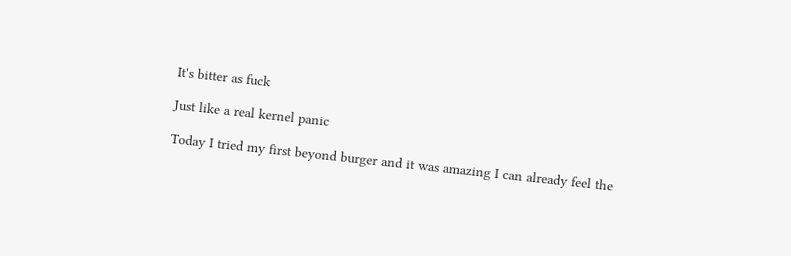It's bitter as fuck

Just like a real kernel panic

Today I tried my first beyond burger and it was amazing I can already feel the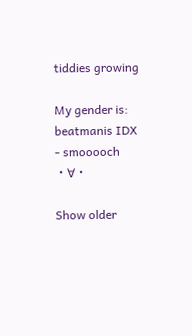tiddies growing

My gender is: beatmanis IDX - smooooch ・∀・

Show older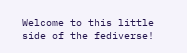Welcome to this little side of the fediverse!